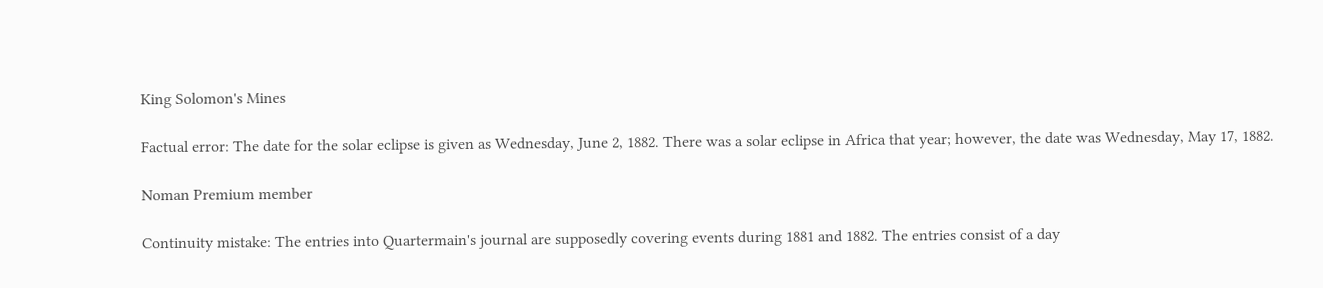King Solomon's Mines

Factual error: The date for the solar eclipse is given as Wednesday, June 2, 1882. There was a solar eclipse in Africa that year; however, the date was Wednesday, May 17, 1882.

Noman Premium member

Continuity mistake: The entries into Quartermain's journal are supposedly covering events during 1881 and 1882. The entries consist of a day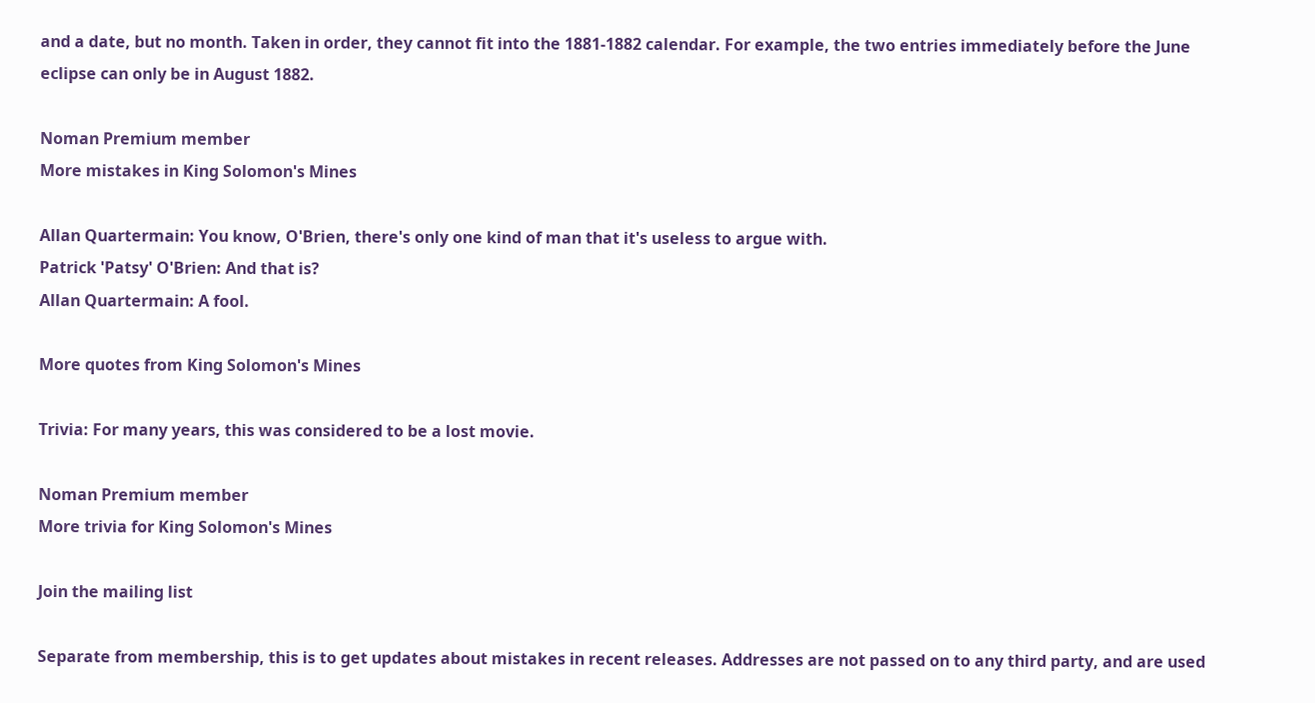and a date, but no month. Taken in order, they cannot fit into the 1881-1882 calendar. For example, the two entries immediately before the June eclipse can only be in August 1882.

Noman Premium member
More mistakes in King Solomon's Mines

Allan Quartermain: You know, O'Brien, there's only one kind of man that it's useless to argue with.
Patrick 'Patsy' O'Brien: And that is?
Allan Quartermain: A fool.

More quotes from King Solomon's Mines

Trivia: For many years, this was considered to be a lost movie.

Noman Premium member
More trivia for King Solomon's Mines

Join the mailing list

Separate from membership, this is to get updates about mistakes in recent releases. Addresses are not passed on to any third party, and are used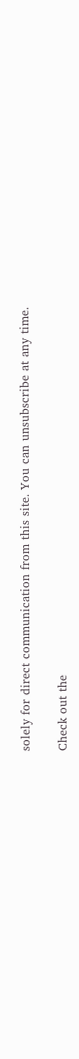solely for direct communication from this site. You can unsubscribe at any time.

Check out the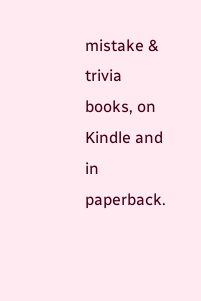mistake & trivia books, on Kindle and in paperback.